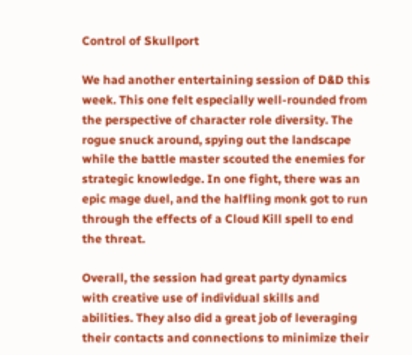Control of Skullport

We had another entertaining session of D&D this week. This one felt especially well-rounded from the perspective of character role diversity. The rogue snuck around, spying out the landscape while the battle master scouted the enemies for strategic knowledge. In one fight, there was an epic mage duel, and the halfling monk got to run through the effects of a Cloud Kill spell to end the threat.

Overall, the session had great party dynamics with creative use of individual skills and abilities. They also did a great job of leveraging their contacts and connections to minimize their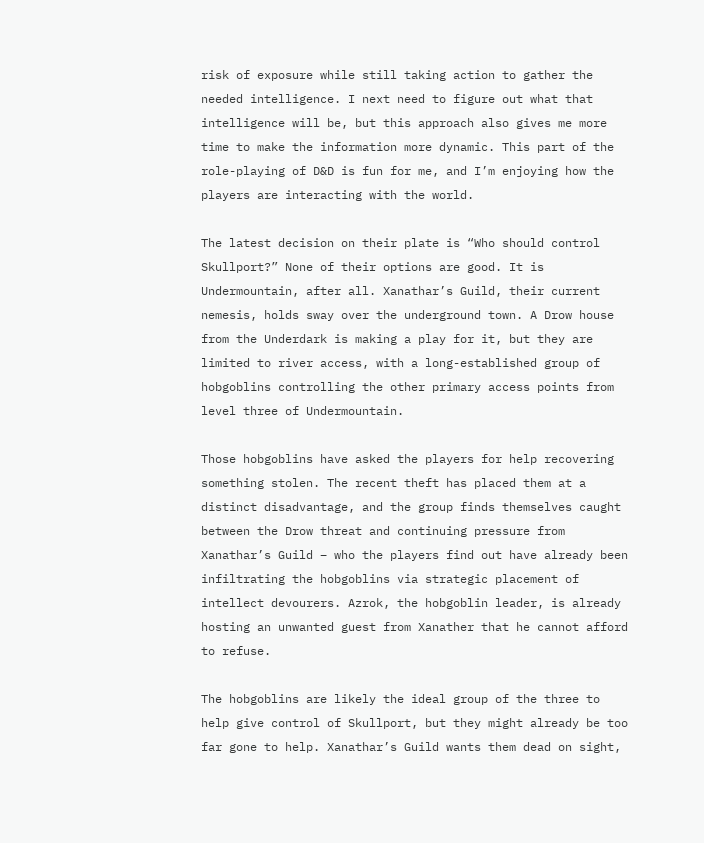risk of exposure while still taking action to gather the needed intelligence. I next need to figure out what that intelligence will be, but this approach also gives me more time to make the information more dynamic. This part of the role-playing of D&D is fun for me, and I’m enjoying how the players are interacting with the world.

The latest decision on their plate is “Who should control Skullport?” None of their options are good. It is Undermountain, after all. Xanathar’s Guild, their current nemesis, holds sway over the underground town. A Drow house from the Underdark is making a play for it, but they are limited to river access, with a long-established group of hobgoblins controlling the other primary access points from level three of Undermountain.

Those hobgoblins have asked the players for help recovering something stolen. The recent theft has placed them at a distinct disadvantage, and the group finds themselves caught between the Drow threat and continuing pressure from Xanathar’s Guild – who the players find out have already been infiltrating the hobgoblins via strategic placement of intellect devourers. Azrok, the hobgoblin leader, is already hosting an unwanted guest from Xanather that he cannot afford to refuse.

The hobgoblins are likely the ideal group of the three to help give control of Skullport, but they might already be too far gone to help. Xanathar’s Guild wants them dead on sight,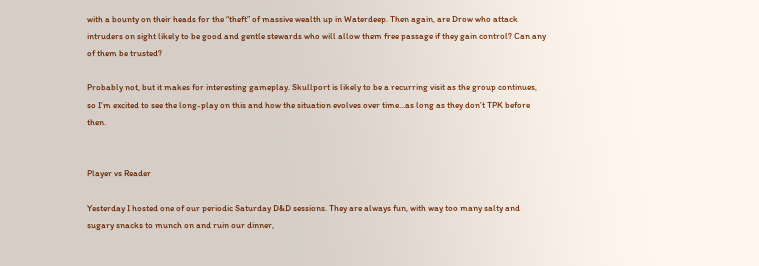with a bounty on their heads for the “theft” of massive wealth up in Waterdeep. Then again, are Drow who attack intruders on sight likely to be good and gentle stewards who will allow them free passage if they gain control? Can any of them be trusted?

Probably not, but it makes for interesting gameplay. Skullport is likely to be a recurring visit as the group continues, so I’m excited to see the long-play on this and how the situation evolves over time…as long as they don’t TPK before then.


Player vs Reader

Yesterday I hosted one of our periodic Saturday D&D sessions. They are always fun, with way too many salty and sugary snacks to munch on and ruin our dinner,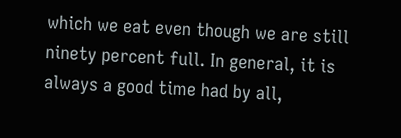which we eat even though we are still ninety percent full. In general, it is always a good time had by all,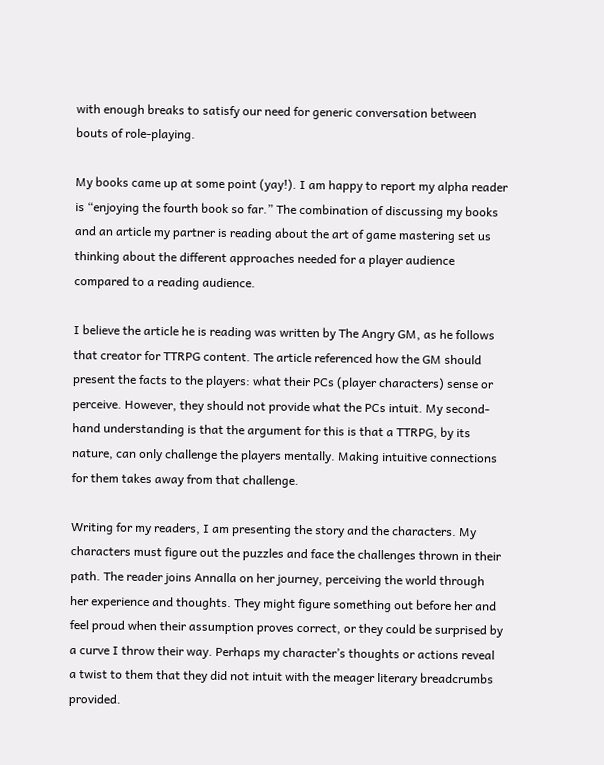with enough breaks to satisfy our need for generic conversation between bouts of role-playing.

My books came up at some point (yay!). I am happy to report my alpha reader is “enjoying the fourth book so far.” The combination of discussing my books and an article my partner is reading about the art of game mastering set us thinking about the different approaches needed for a player audience compared to a reading audience.

I believe the article he is reading was written by The Angry GM, as he follows that creator for TTRPG content. The article referenced how the GM should present the facts to the players: what their PCs (player characters) sense or perceive. However, they should not provide what the PCs intuit. My second-hand understanding is that the argument for this is that a TTRPG, by its nature, can only challenge the players mentally. Making intuitive connections for them takes away from that challenge.

Writing for my readers, I am presenting the story and the characters. My characters must figure out the puzzles and face the challenges thrown in their path. The reader joins Annalla on her journey, perceiving the world through her experience and thoughts. They might figure something out before her and feel proud when their assumption proves correct, or they could be surprised by a curve I throw their way. Perhaps my character’s thoughts or actions reveal a twist to them that they did not intuit with the meager literary breadcrumbs provided.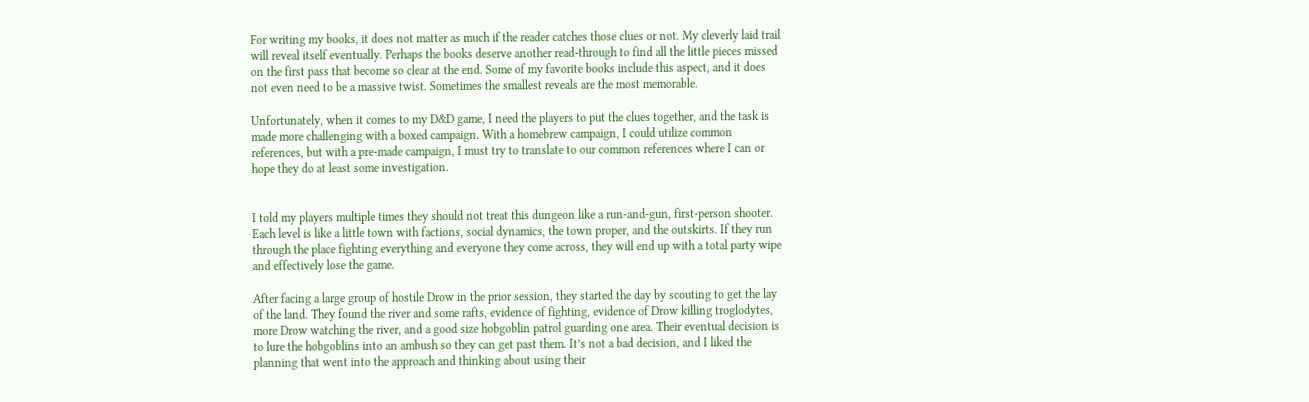For writing my books, it does not matter as much if the reader catches those clues or not. My cleverly laid trail will reveal itself eventually. Perhaps the books deserve another read-through to find all the little pieces missed on the first pass that become so clear at the end. Some of my favorite books include this aspect, and it does not even need to be a massive twist. Sometimes the smallest reveals are the most memorable.

Unfortunately, when it comes to my D&D game, I need the players to put the clues together, and the task is made more challenging with a boxed campaign. With a homebrew campaign, I could utilize common references, but with a pre-made campaign, I must try to translate to our common references where I can or hope they do at least some investigation.


I told my players multiple times they should not treat this dungeon like a run-and-gun, first-person shooter. Each level is like a little town with factions, social dynamics, the town proper, and the outskirts. If they run through the place fighting everything and everyone they come across, they will end up with a total party wipe and effectively lose the game.

After facing a large group of hostile Drow in the prior session, they started the day by scouting to get the lay of the land. They found the river and some rafts, evidence of fighting, evidence of Drow killing troglodytes, more Drow watching the river, and a good size hobgoblin patrol guarding one area. Their eventual decision is to lure the hobgoblins into an ambush so they can get past them. It’s not a bad decision, and I liked the planning that went into the approach and thinking about using their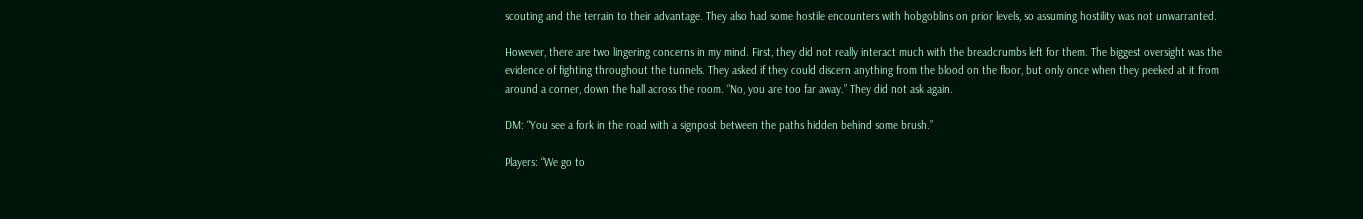scouting and the terrain to their advantage. They also had some hostile encounters with hobgoblins on prior levels, so assuming hostility was not unwarranted.

However, there are two lingering concerns in my mind. First, they did not really interact much with the breadcrumbs left for them. The biggest oversight was the evidence of fighting throughout the tunnels. They asked if they could discern anything from the blood on the floor, but only once when they peeked at it from around a corner, down the hall across the room. “No, you are too far away.” They did not ask again.

DM: “You see a fork in the road with a signpost between the paths hidden behind some brush.”

Players: “We go to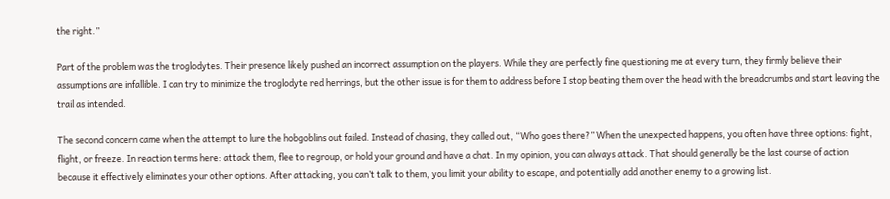the right.”

Part of the problem was the troglodytes. Their presence likely pushed an incorrect assumption on the players. While they are perfectly fine questioning me at every turn, they firmly believe their assumptions are infallible. I can try to minimize the troglodyte red herrings, but the other issue is for them to address before I stop beating them over the head with the breadcrumbs and start leaving the trail as intended.

The second concern came when the attempt to lure the hobgoblins out failed. Instead of chasing, they called out, “Who goes there?” When the unexpected happens, you often have three options: fight, flight, or freeze. In reaction terms here: attack them, flee to regroup, or hold your ground and have a chat. In my opinion, you can always attack. That should generally be the last course of action because it effectively eliminates your other options. After attacking, you can’t talk to them, you limit your ability to escape, and potentially add another enemy to a growing list.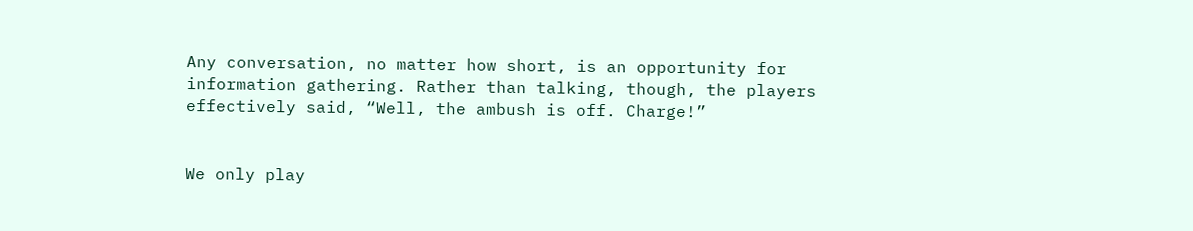Any conversation, no matter how short, is an opportunity for information gathering. Rather than talking, though, the players effectively said, “Well, the ambush is off. Charge!”


We only play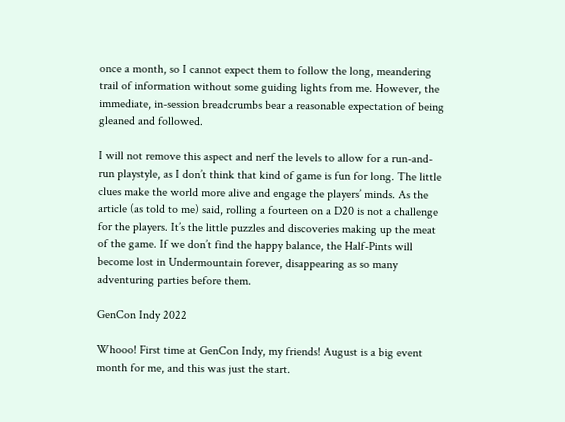once a month, so I cannot expect them to follow the long, meandering trail of information without some guiding lights from me. However, the immediate, in-session breadcrumbs bear a reasonable expectation of being gleaned and followed.

I will not remove this aspect and nerf the levels to allow for a run-and-run playstyle, as I don’t think that kind of game is fun for long. The little clues make the world more alive and engage the players’ minds. As the article (as told to me) said, rolling a fourteen on a D20 is not a challenge for the players. It’s the little puzzles and discoveries making up the meat of the game. If we don’t find the happy balance, the Half-Pints will become lost in Undermountain forever, disappearing as so many adventuring parties before them.

GenCon Indy 2022

Whooo! First time at GenCon Indy, my friends! August is a big event month for me, and this was just the start.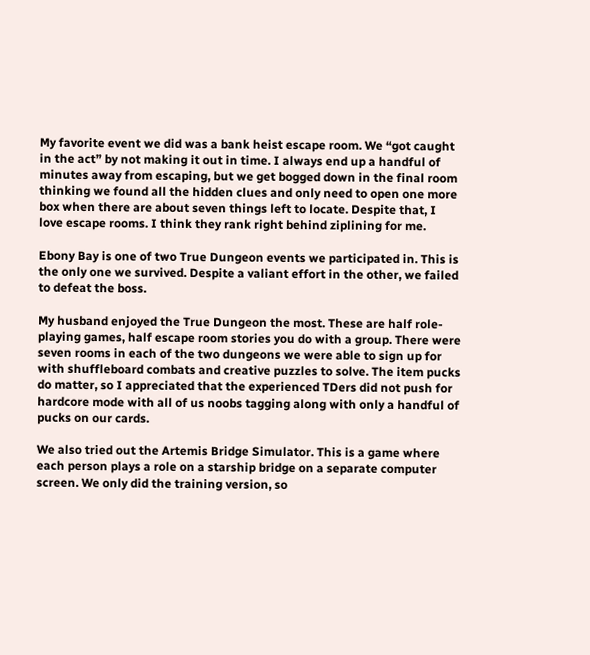My favorite event we did was a bank heist escape room. We “got caught in the act” by not making it out in time. I always end up a handful of minutes away from escaping, but we get bogged down in the final room thinking we found all the hidden clues and only need to open one more box when there are about seven things left to locate. Despite that, I love escape rooms. I think they rank right behind ziplining for me.

Ebony Bay is one of two True Dungeon events we participated in. This is the only one we survived. Despite a valiant effort in the other, we failed to defeat the boss.

My husband enjoyed the True Dungeon the most. These are half role-playing games, half escape room stories you do with a group. There were seven rooms in each of the two dungeons we were able to sign up for with shuffleboard combats and creative puzzles to solve. The item pucks do matter, so I appreciated that the experienced TDers did not push for hardcore mode with all of us noobs tagging along with only a handful of pucks on our cards.

We also tried out the Artemis Bridge Simulator. This is a game where each person plays a role on a starship bridge on a separate computer screen. We only did the training version, so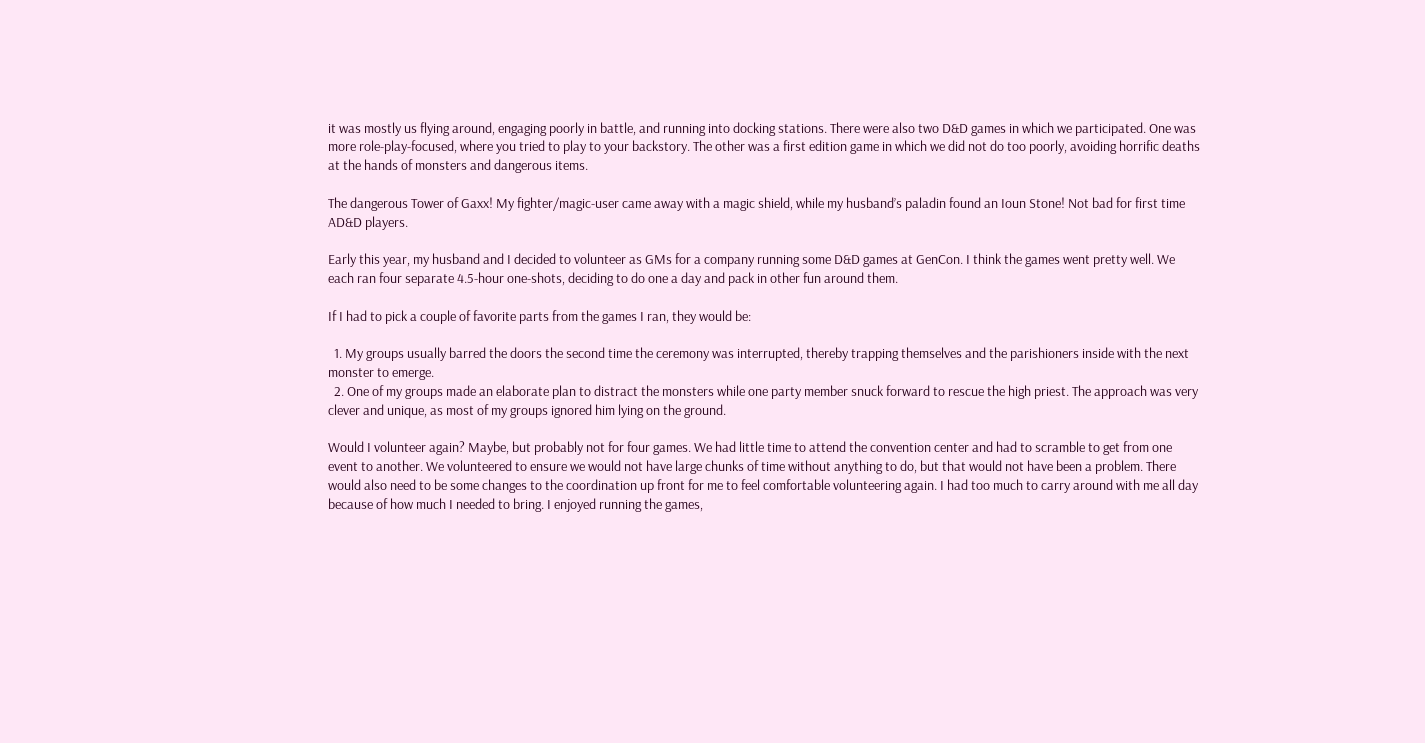it was mostly us flying around, engaging poorly in battle, and running into docking stations. There were also two D&D games in which we participated. One was more role-play-focused, where you tried to play to your backstory. The other was a first edition game in which we did not do too poorly, avoiding horrific deaths at the hands of monsters and dangerous items.

The dangerous Tower of Gaxx! My fighter/magic-user came away with a magic shield, while my husband’s paladin found an Ioun Stone! Not bad for first time AD&D players.

Early this year, my husband and I decided to volunteer as GMs for a company running some D&D games at GenCon. I think the games went pretty well. We each ran four separate 4.5-hour one-shots, deciding to do one a day and pack in other fun around them.

If I had to pick a couple of favorite parts from the games I ran, they would be:

  1. My groups usually barred the doors the second time the ceremony was interrupted, thereby trapping themselves and the parishioners inside with the next monster to emerge.
  2. One of my groups made an elaborate plan to distract the monsters while one party member snuck forward to rescue the high priest. The approach was very clever and unique, as most of my groups ignored him lying on the ground.

Would I volunteer again? Maybe, but probably not for four games. We had little time to attend the convention center and had to scramble to get from one event to another. We volunteered to ensure we would not have large chunks of time without anything to do, but that would not have been a problem. There would also need to be some changes to the coordination up front for me to feel comfortable volunteering again. I had too much to carry around with me all day because of how much I needed to bring. I enjoyed running the games,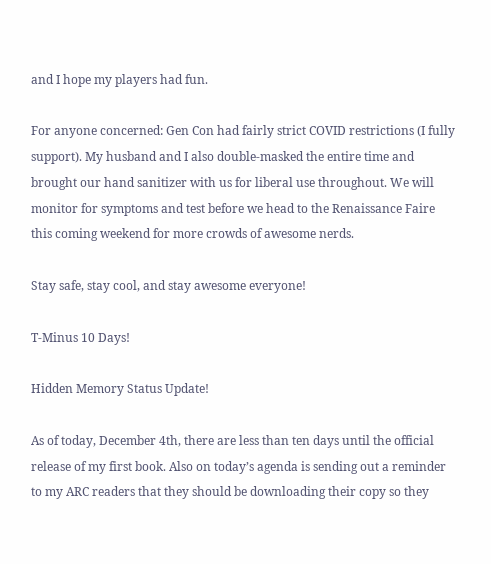and I hope my players had fun.

For anyone concerned: Gen Con had fairly strict COVID restrictions (I fully support). My husband and I also double-masked the entire time and brought our hand sanitizer with us for liberal use throughout. We will monitor for symptoms and test before we head to the Renaissance Faire this coming weekend for more crowds of awesome nerds.

Stay safe, stay cool, and stay awesome everyone!

T-Minus 10 Days!

Hidden Memory Status Update!

As of today, December 4th, there are less than ten days until the official release of my first book. Also on today’s agenda is sending out a reminder to my ARC readers that they should be downloading their copy so they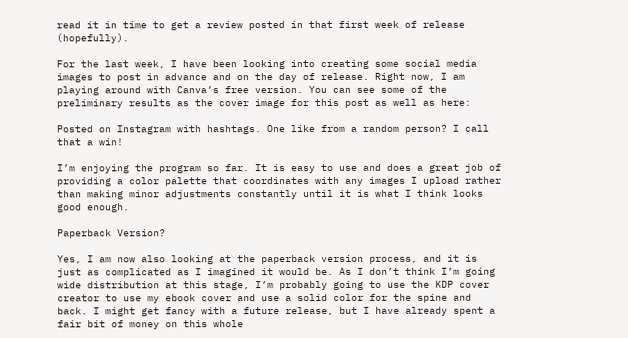read it in time to get a review posted in that first week of release (hopefully).

For the last week, I have been looking into creating some social media images to post in advance and on the day of release. Right now, I am playing around with Canva’s free version. You can see some of the preliminary results as the cover image for this post as well as here:

Posted on Instagram with hashtags. One like from a random person? I call that a win!

I’m enjoying the program so far. It is easy to use and does a great job of providing a color palette that coordinates with any images I upload rather than making minor adjustments constantly until it is what I think looks good enough.

Paperback Version?

Yes, I am now also looking at the paperback version process, and it is just as complicated as I imagined it would be. As I don’t think I’m going wide distribution at this stage, I’m probably going to use the KDP cover creator to use my ebook cover and use a solid color for the spine and back. I might get fancy with a future release, but I have already spent a fair bit of money on this whole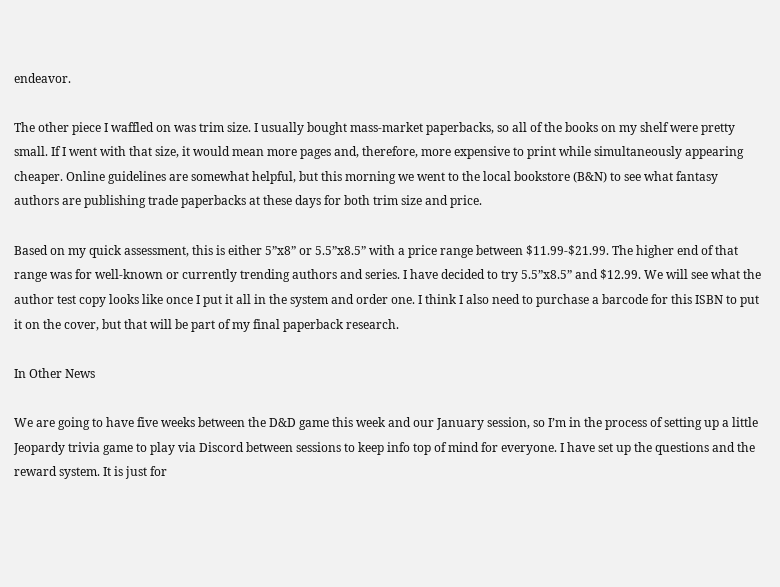endeavor.

The other piece I waffled on was trim size. I usually bought mass-market paperbacks, so all of the books on my shelf were pretty small. If I went with that size, it would mean more pages and, therefore, more expensive to print while simultaneously appearing cheaper. Online guidelines are somewhat helpful, but this morning we went to the local bookstore (B&N) to see what fantasy authors are publishing trade paperbacks at these days for both trim size and price.

Based on my quick assessment, this is either 5”x8” or 5.5”x8.5” with a price range between $11.99-$21.99. The higher end of that range was for well-known or currently trending authors and series. I have decided to try 5.5”x8.5” and $12.99. We will see what the author test copy looks like once I put it all in the system and order one. I think I also need to purchase a barcode for this ISBN to put it on the cover, but that will be part of my final paperback research.

In Other News

We are going to have five weeks between the D&D game this week and our January session, so I’m in the process of setting up a little Jeopardy trivia game to play via Discord between sessions to keep info top of mind for everyone. I have set up the questions and the reward system. It is just for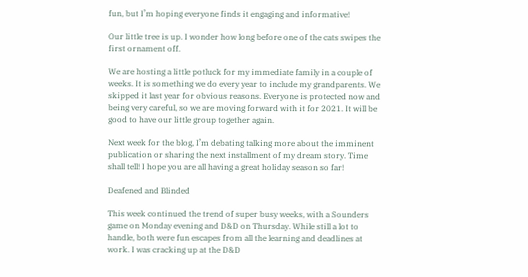fun, but I’m hoping everyone finds it engaging and informative!

Our little tree is up. I wonder how long before one of the cats swipes the first ornament off.

We are hosting a little potluck for my immediate family in a couple of weeks. It is something we do every year to include my grandparents. We skipped it last year for obvious reasons. Everyone is protected now and being very careful, so we are moving forward with it for 2021. It will be good to have our little group together again.

Next week for the blog, I’m debating talking more about the imminent publication or sharing the next installment of my dream story. Time shall tell! I hope you are all having a great holiday season so far!

Deafened and Blinded

This week continued the trend of super busy weeks, with a Sounders game on Monday evening and D&D on Thursday. While still a lot to handle, both were fun escapes from all the learning and deadlines at work. I was cracking up at the D&D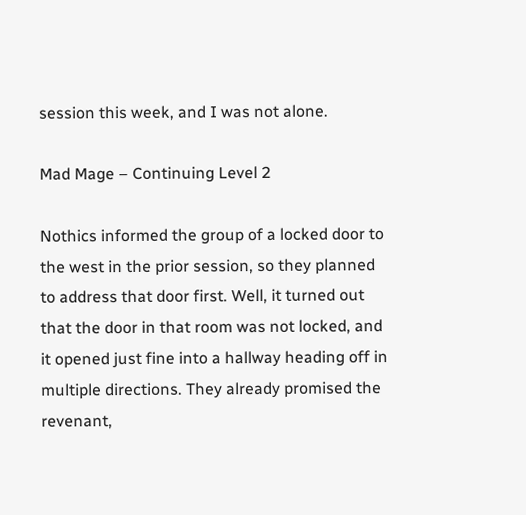session this week, and I was not alone.

Mad Mage – Continuing Level 2

Nothics informed the group of a locked door to the west in the prior session, so they planned to address that door first. Well, it turned out that the door in that room was not locked, and it opened just fine into a hallway heading off in multiple directions. They already promised the revenant,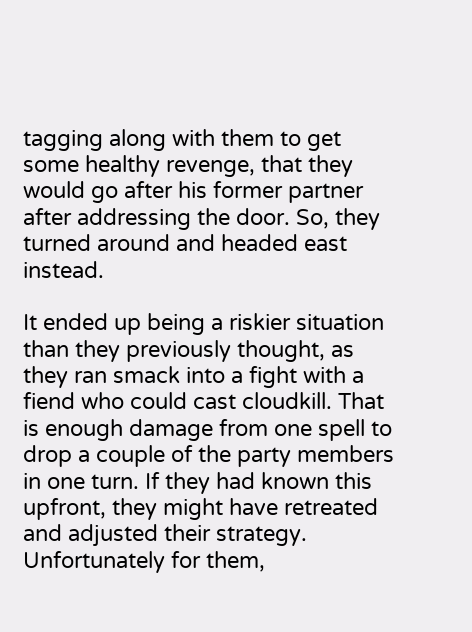tagging along with them to get some healthy revenge, that they would go after his former partner after addressing the door. So, they turned around and headed east instead.

It ended up being a riskier situation than they previously thought, as they ran smack into a fight with a fiend who could cast cloudkill. That is enough damage from one spell to drop a couple of the party members in one turn. If they had known this upfront, they might have retreated and adjusted their strategy. Unfortunately for them,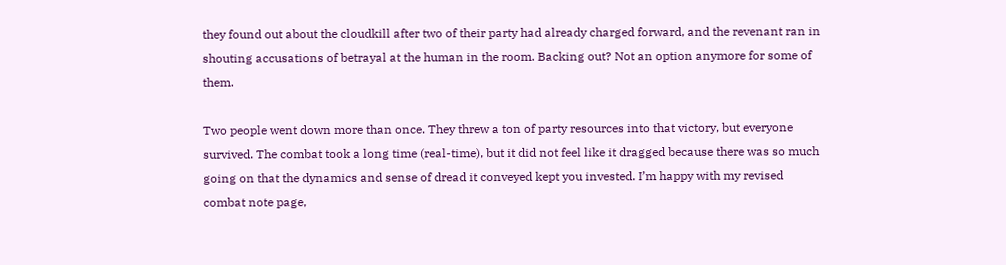they found out about the cloudkill after two of their party had already charged forward, and the revenant ran in shouting accusations of betrayal at the human in the room. Backing out? Not an option anymore for some of them.

Two people went down more than once. They threw a ton of party resources into that victory, but everyone survived. The combat took a long time (real-time), but it did not feel like it dragged because there was so much going on that the dynamics and sense of dread it conveyed kept you invested. I’m happy with my revised combat note page,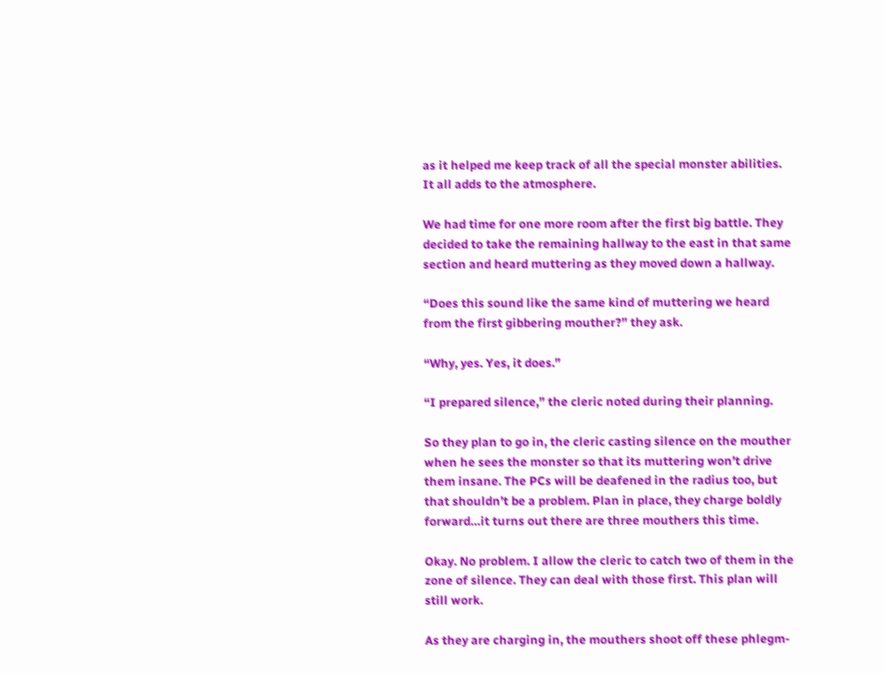as it helped me keep track of all the special monster abilities. It all adds to the atmosphere.

We had time for one more room after the first big battle. They decided to take the remaining hallway to the east in that same section and heard muttering as they moved down a hallway.

“Does this sound like the same kind of muttering we heard from the first gibbering mouther?” they ask.

“Why, yes. Yes, it does.”

“I prepared silence,” the cleric noted during their planning.

So they plan to go in, the cleric casting silence on the mouther when he sees the monster so that its muttering won’t drive them insane. The PCs will be deafened in the radius too, but that shouldn’t be a problem. Plan in place, they charge boldly forward…it turns out there are three mouthers this time.

Okay. No problem. I allow the cleric to catch two of them in the zone of silence. They can deal with those first. This plan will still work.

As they are charging in, the mouthers shoot off these phlegm-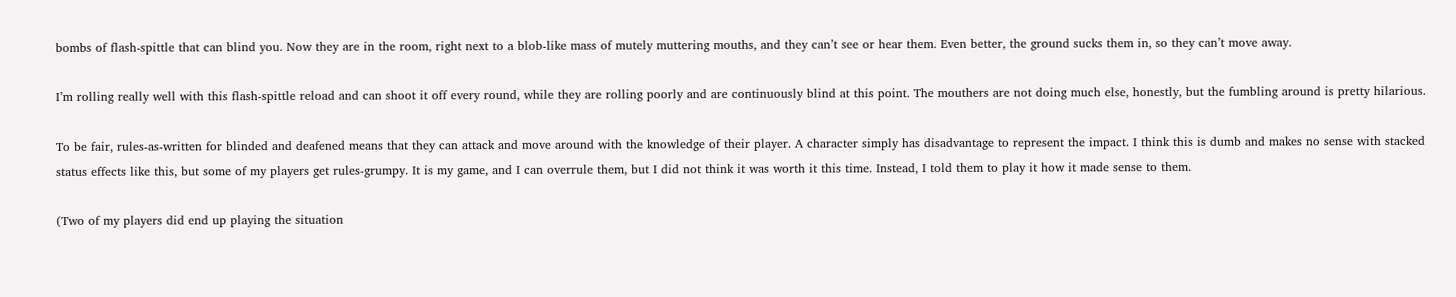bombs of flash-spittle that can blind you. Now they are in the room, right next to a blob-like mass of mutely muttering mouths, and they can’t see or hear them. Even better, the ground sucks them in, so they can’t move away.

I’m rolling really well with this flash-spittle reload and can shoot it off every round, while they are rolling poorly and are continuously blind at this point. The mouthers are not doing much else, honestly, but the fumbling around is pretty hilarious.

To be fair, rules-as-written for blinded and deafened means that they can attack and move around with the knowledge of their player. A character simply has disadvantage to represent the impact. I think this is dumb and makes no sense with stacked status effects like this, but some of my players get rules-grumpy. It is my game, and I can overrule them, but I did not think it was worth it this time. Instead, I told them to play it how it made sense to them.

(Two of my players did end up playing the situation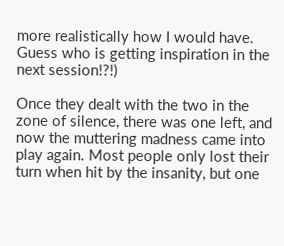more realistically how I would have. Guess who is getting inspiration in the next session!?!)

Once they dealt with the two in the zone of silence, there was one left, and now the muttering madness came into play again. Most people only lost their turn when hit by the insanity, but one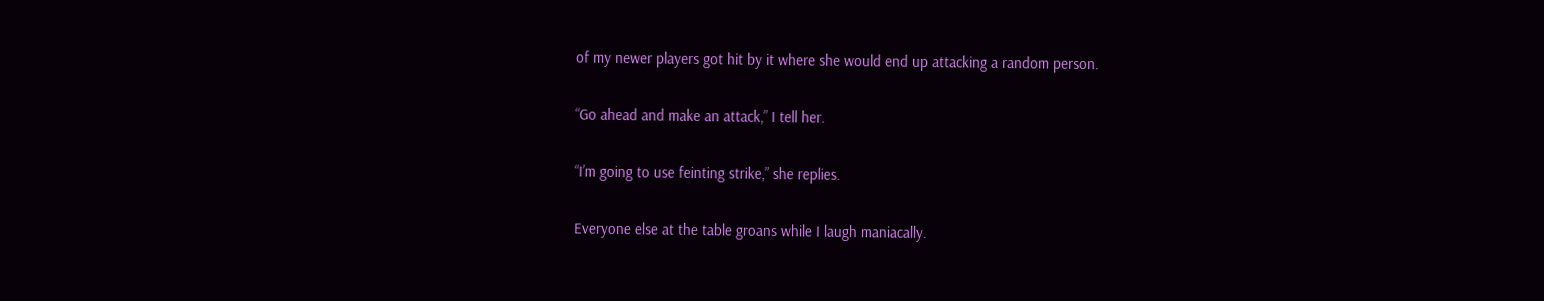of my newer players got hit by it where she would end up attacking a random person.

“Go ahead and make an attack,” I tell her.

“I’m going to use feinting strike,” she replies.

Everyone else at the table groans while I laugh maniacally.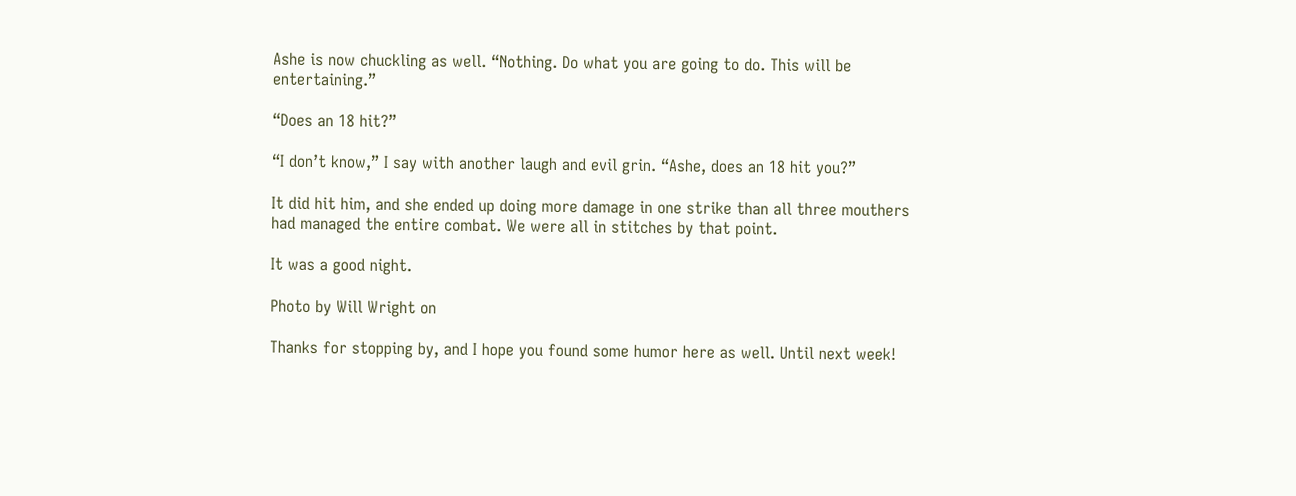Ashe is now chuckling as well. “Nothing. Do what you are going to do. This will be entertaining.”

“Does an 18 hit?”

“I don’t know,” I say with another laugh and evil grin. “Ashe, does an 18 hit you?”

It did hit him, and she ended up doing more damage in one strike than all three mouthers had managed the entire combat. We were all in stitches by that point.

It was a good night.

Photo by Will Wright on

Thanks for stopping by, and I hope you found some humor here as well. Until next week!